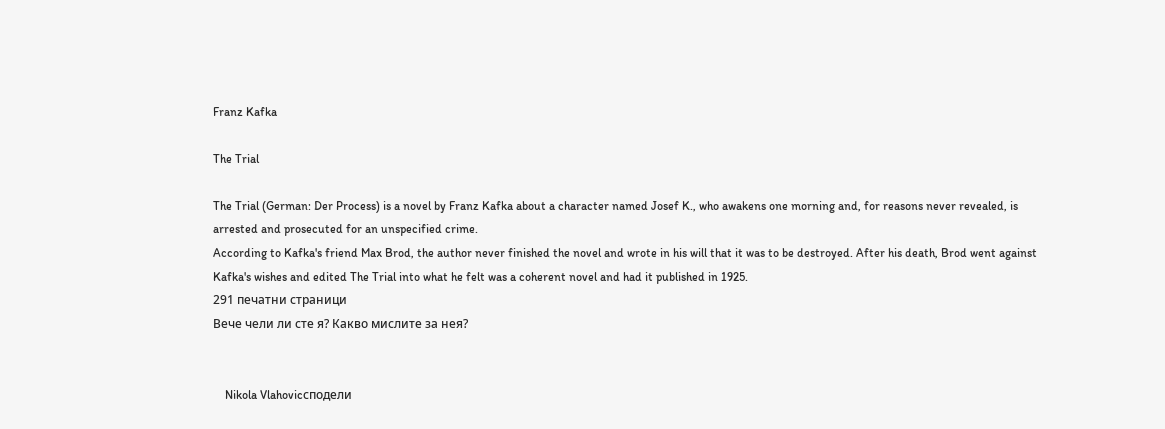Franz Kafka

The Trial

The Trial (German: Der Process) is a novel by Franz Kafka about a character named Josef K., who awakens one morning and, for reasons never revealed, is arrested and prosecuted for an unspecified crime.
According to Kafka's friend Max Brod, the author never finished the novel and wrote in his will that it was to be destroyed. After his death, Brod went against Kafka's wishes and edited The Trial into what he felt was a coherent novel and had it published in 1925.
291 печатни страници
Вече чели ли сте я? Какво мислите за нея?


    Nikola Vlahovicсподели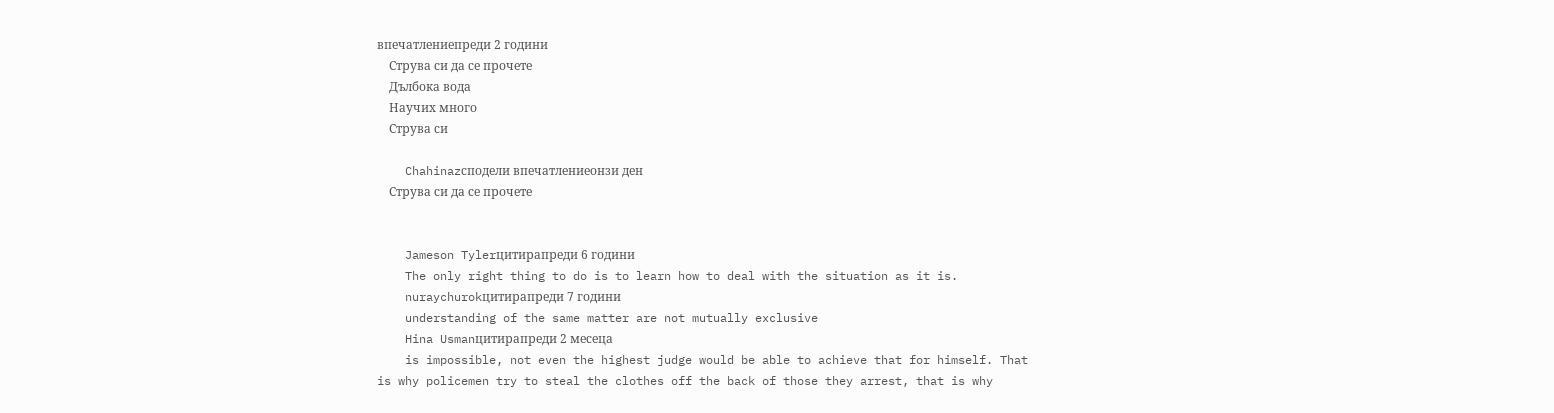впечатлениепреди 2 години
    Струва си да се прочете
    Дълбока вода
    Научих много
    Струва си

    Chahinazсподели впечатлениеонзи ден
    Струва си да се прочете


    Jameson Tylerцитирапреди 6 години
    The only right thing to do is to learn how to deal with the situation as it is.
    nuraychurokцитирапреди 7 години
    understanding of the same matter are not mutually exclusive
    Hina Usmanцитирапреди 2 месеца
    is impossible, not even the highest judge would be able to achieve that for himself. That is why policemen try to steal the clothes off the back of those they arrest, that is why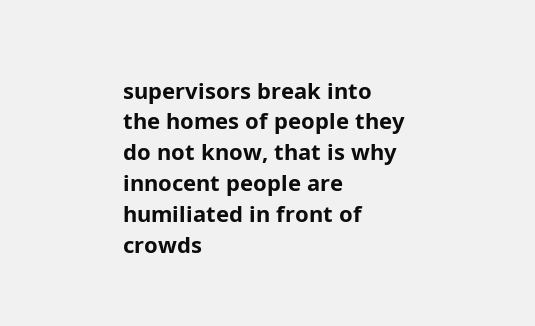supervisors break into the homes of people they do not know, that is why innocent people are humiliated in front of crowds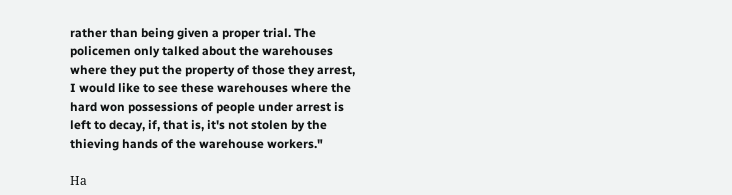rather than being given a proper trial. The policemen only talked about the warehouses where they put the property of those they arrest, I would like to see these warehouses where the hard won possessions of people under arrest is left to decay, if, that is, it's not stolen by the thieving hands of the warehouse workers."

На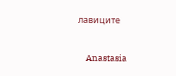лавиците

    Anastasia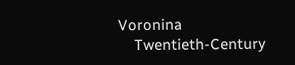Voronina
    Twentieth-Century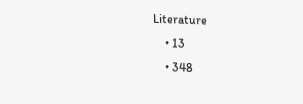Literature
    • 13
    • 348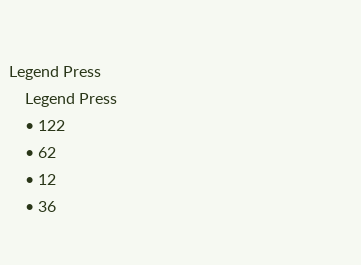Legend Press
    Legend Press
    • 122
    • 62
    • 12
    • 36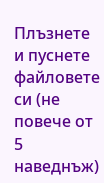Плъзнете и пуснете файловете си (не повече от 5 наведнъж)